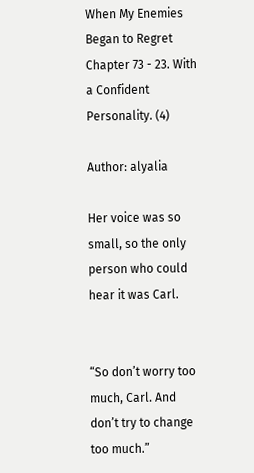When My Enemies Began to Regret Chapter 73 - 23. With a Confident Personality. (4)

Author: alyalia

Her voice was so small, so the only person who could hear it was Carl.


“So don’t worry too much, Carl. And don’t try to change too much.”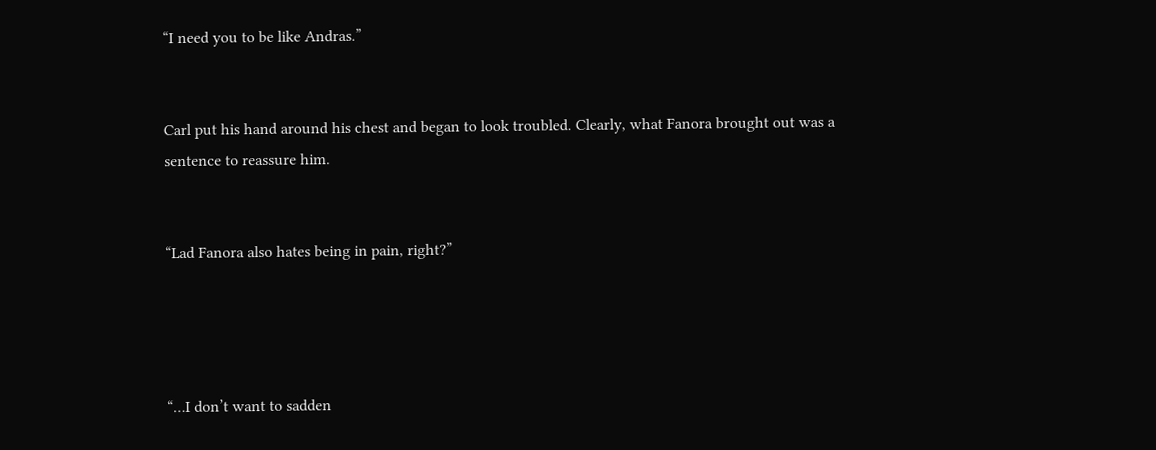“I need you to be like Andras.”


Carl put his hand around his chest and began to look troubled. Clearly, what Fanora brought out was a sentence to reassure him.


“Lad Fanora also hates being in pain, right?”




“…I don’t want to sadden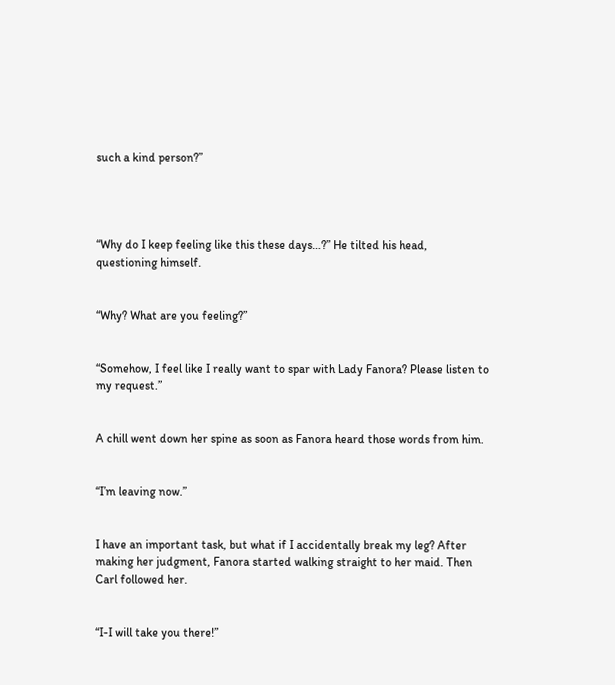such a kind person?”




“Why do I keep feeling like this these days…?” He tilted his head, questioning himself.


“Why? What are you feeling?”


“Somehow, I feel like I really want to spar with Lady Fanora? Please listen to my request.”


A chill went down her spine as soon as Fanora heard those words from him.


“I’m leaving now.”


I have an important task, but what if I accidentally break my leg? After making her judgment, Fanora started walking straight to her maid. Then Carl followed her.


“I-I will take you there!”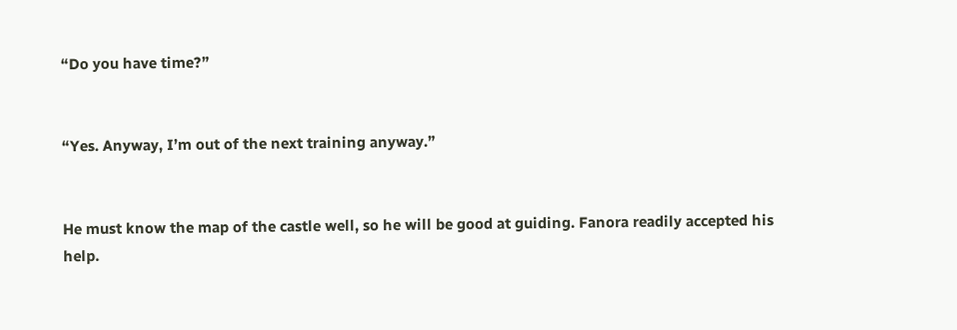“Do you have time?”


“Yes. Anyway, I’m out of the next training anyway.”


He must know the map of the castle well, so he will be good at guiding. Fanora readily accepted his help.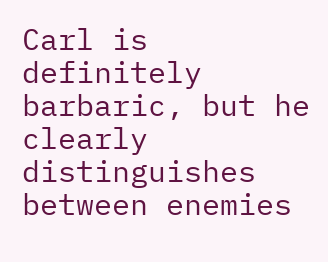Carl is definitely barbaric, but he clearly distinguishes between enemies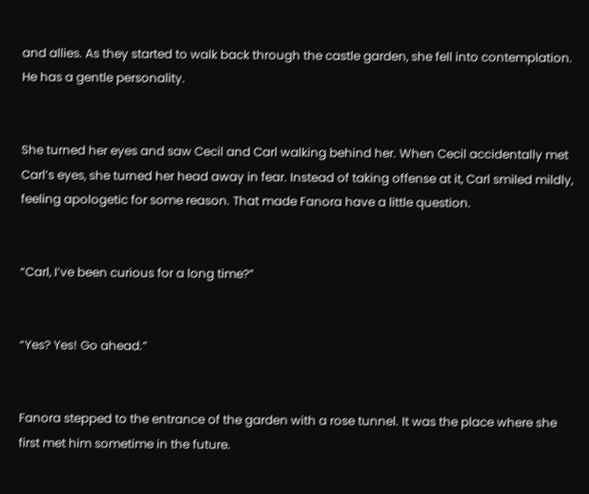and allies. As they started to walk back through the castle garden, she fell into contemplation. He has a gentle personality.


She turned her eyes and saw Cecil and Carl walking behind her. When Cecil accidentally met Carl’s eyes, she turned her head away in fear. Instead of taking offense at it, Carl smiled mildly, feeling apologetic for some reason. That made Fanora have a little question.


“Carl, I’ve been curious for a long time?”


“Yes? Yes! Go ahead.”


Fanora stepped to the entrance of the garden with a rose tunnel. It was the place where she first met him sometime in the future.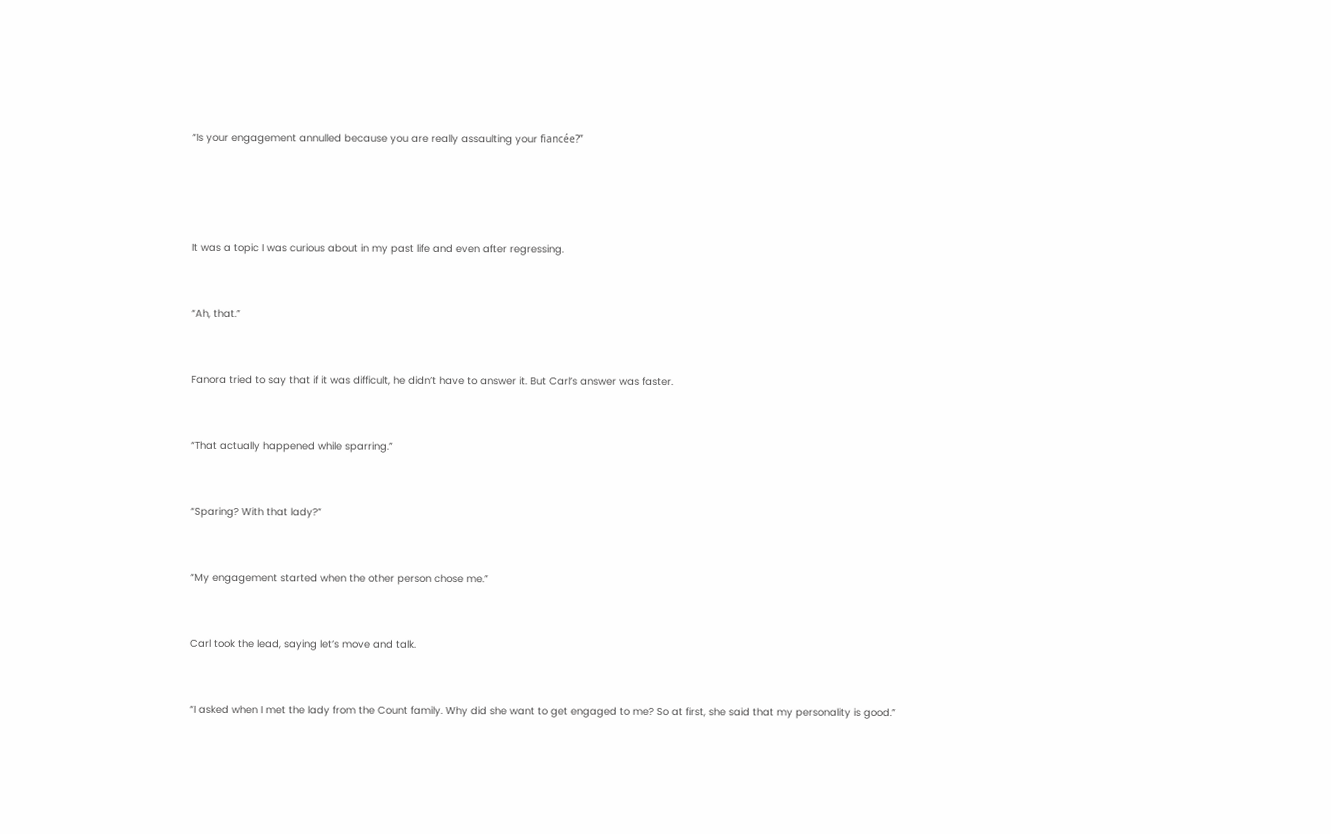“Is your engagement annulled because you are really assaulting your fiancée?”




It was a topic I was curious about in my past life and even after regressing.


“Ah, that.”


Fanora tried to say that if it was difficult, he didn’t have to answer it. But Carl’s answer was faster.


“That actually happened while sparring.”


“Sparing? With that lady?”


“My engagement started when the other person chose me.”


Carl took the lead, saying let’s move and talk.


“I asked when I met the lady from the Count family. Why did she want to get engaged to me? So at first, she said that my personality is good.”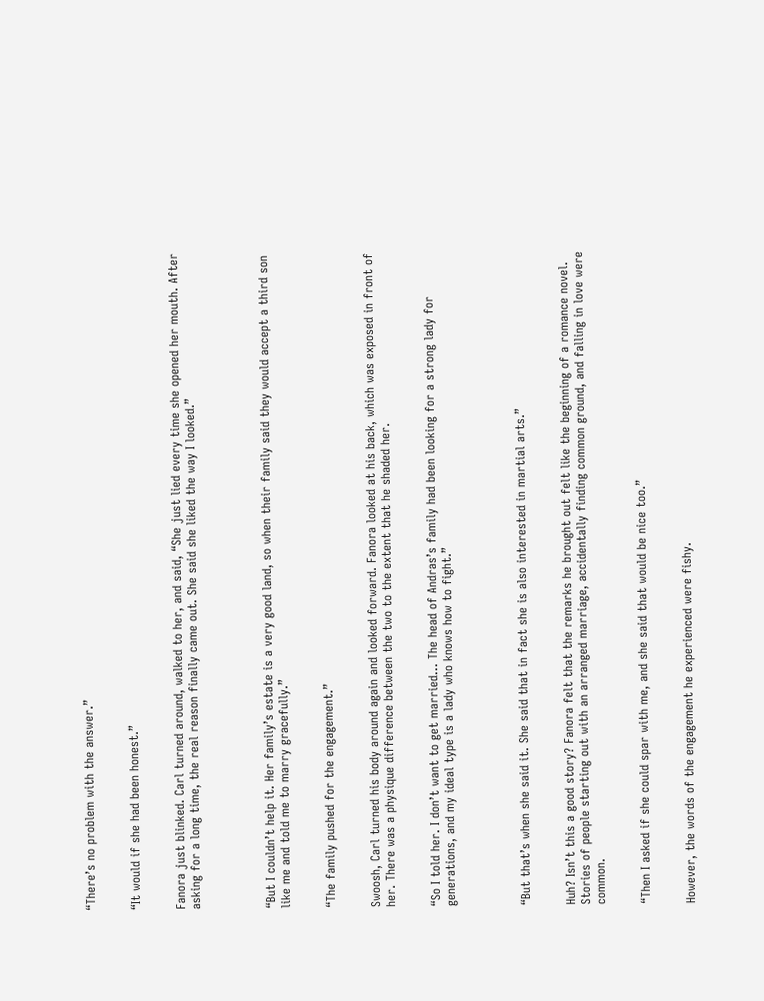“There’s no problem with the answer.”


“It would if she had been honest.”


Fanora just blinked. Carl turned around, walked to her, and said, “She just lied every time she opened her mouth. After asking for a long time, the real reason finally came out. She said she liked the way I looked.”




“But I couldn’t help it. Her family’s estate is a very good land, so when their family said they would accept a third son like me and told me to marry gracefully.”


“The family pushed for the engagement.”


Swoosh, Carl turned his body around again and looked forward. Fanora looked at his back, which was exposed in front of her. There was a physique difference between the two to the extent that he shaded her.


“So I told her. I don’t want to get married… The head of Andras’s family had been looking for a strong lady for generations, and my ideal type is a lady who knows how to fight.”




“But that’s when she said it. She said that in fact she is also interested in martial arts.”


Huh? Isn’t this a good story? Fanora felt that the remarks he brought out felt like the beginning of a romance novel. Stories of people starting out with an arranged marriage, accidentally finding common ground, and falling in love were common.


“Then I asked if she could spar with me, and she said that would be nice too.”


However, the words of the engagement he experienced were fishy.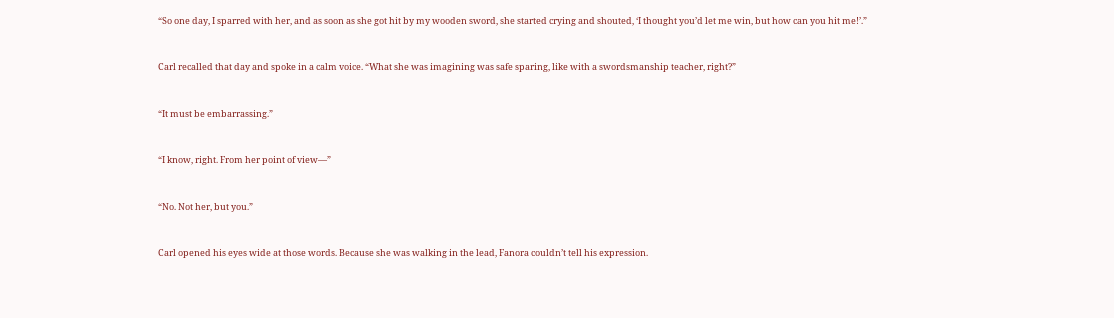“So one day, I sparred with her, and as soon as she got hit by my wooden sword, she started crying and shouted, ‘I thought you’d let me win, but how can you hit me!’.”


Carl recalled that day and spoke in a calm voice. “What she was imagining was safe sparing, like with a swordsmanship teacher, right?”


“It must be embarrassing.”


“I know, right. From her point of view—”


“No. Not her, but you.”


Carl opened his eyes wide at those words. Because she was walking in the lead, Fanora couldn’t tell his expression.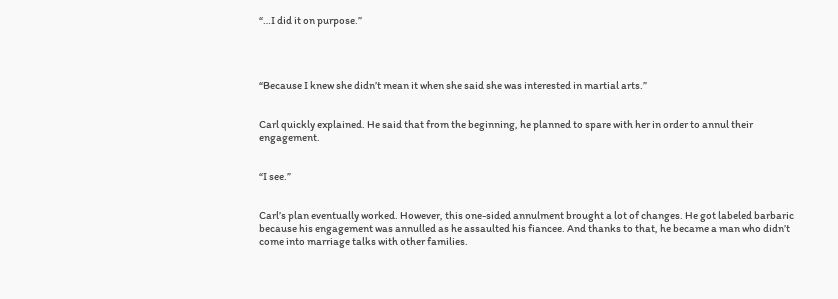“…I did it on purpose.”




“Because I knew she didn’t mean it when she said she was interested in martial arts.”


Carl quickly explained. He said that from the beginning, he planned to spare with her in order to annul their engagement.


“I see.”


Carl’s plan eventually worked. However, this one-sided annulment brought a lot of changes. He got labeled barbaric because his engagement was annulled as he assaulted his fiancee. And thanks to that, he became a man who didn’t come into marriage talks with other families.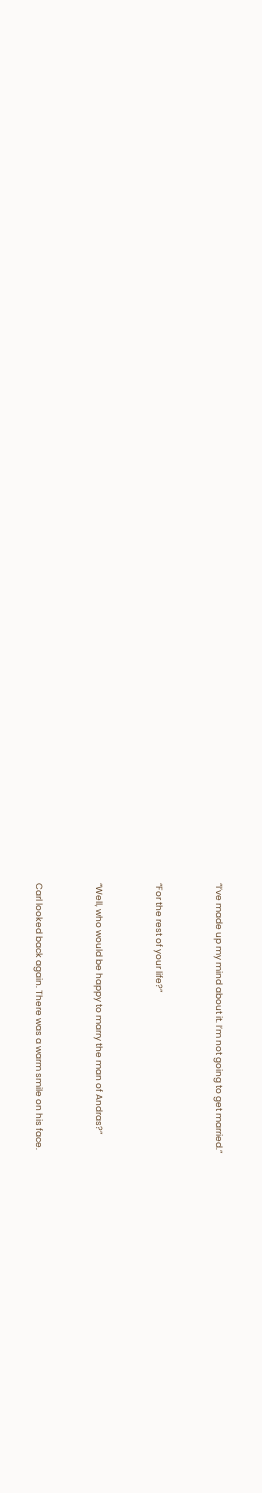“I’ve made up my mind about it. I’m not going to get married.”


“For the rest of your life?”


“Well, who would be happy to marry the man of Andras?”


Carl looked back again. There was a warm smile on his face.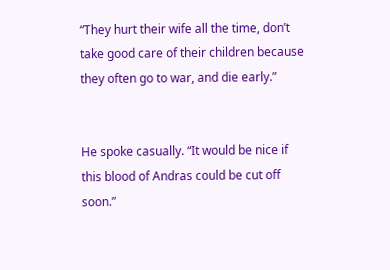“They hurt their wife all the time, don’t take good care of their children because they often go to war, and die early.”


He spoke casually. “It would be nice if this blood of Andras could be cut off soon.”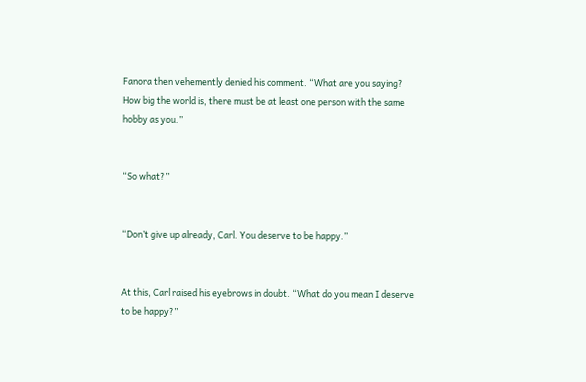Fanora then vehemently denied his comment. “What are you saying? How big the world is, there must be at least one person with the same hobby as you.”


“So what?”


“Don’t give up already, Carl. You deserve to be happy.”


At this, Carl raised his eyebrows in doubt. “What do you mean I deserve to be happy?”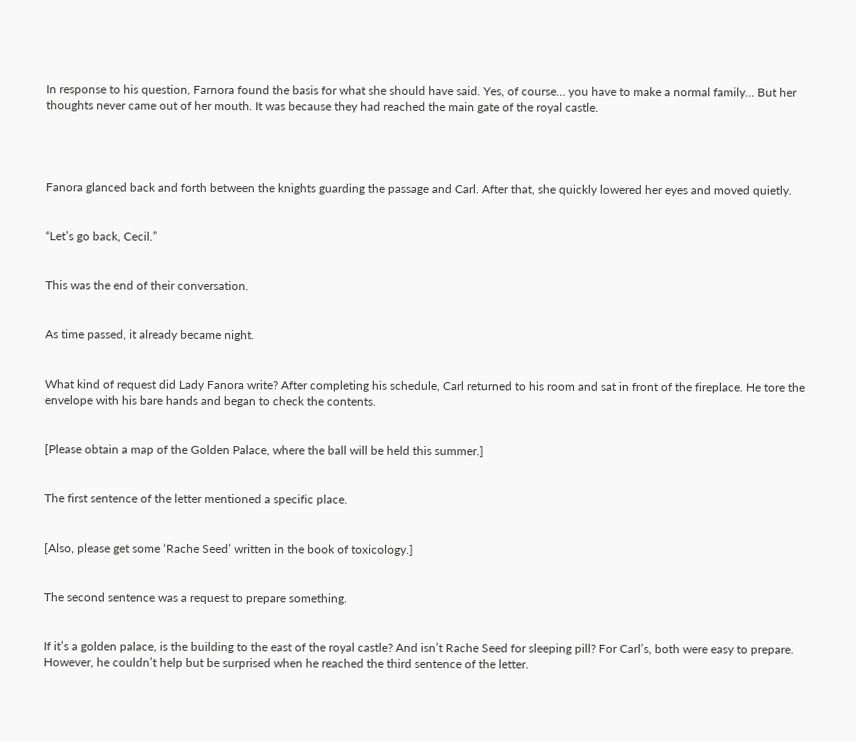In response to his question, Farnora found the basis for what she should have said. Yes, of course… you have to make a normal family… But her thoughts never came out of her mouth. It was because they had reached the main gate of the royal castle.




Fanora glanced back and forth between the knights guarding the passage and Carl. After that, she quickly lowered her eyes and moved quietly.


“Let’s go back, Cecil.”


This was the end of their conversation.


As time passed, it already became night.


What kind of request did Lady Fanora write? After completing his schedule, Carl returned to his room and sat in front of the fireplace. He tore the envelope with his bare hands and began to check the contents.


[Please obtain a map of the Golden Palace, where the ball will be held this summer.]


The first sentence of the letter mentioned a specific place.


[Also, please get some ‘Rache Seed’ written in the book of toxicology.]


The second sentence was a request to prepare something.


If it’s a golden palace, is the building to the east of the royal castle? And isn’t Rache Seed for sleeping pill? For Carl’s, both were easy to prepare. However, he couldn’t help but be surprised when he reached the third sentence of the letter.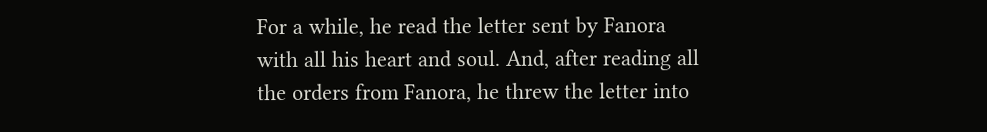For a while, he read the letter sent by Fanora with all his heart and soul. And, after reading all the orders from Fanora, he threw the letter into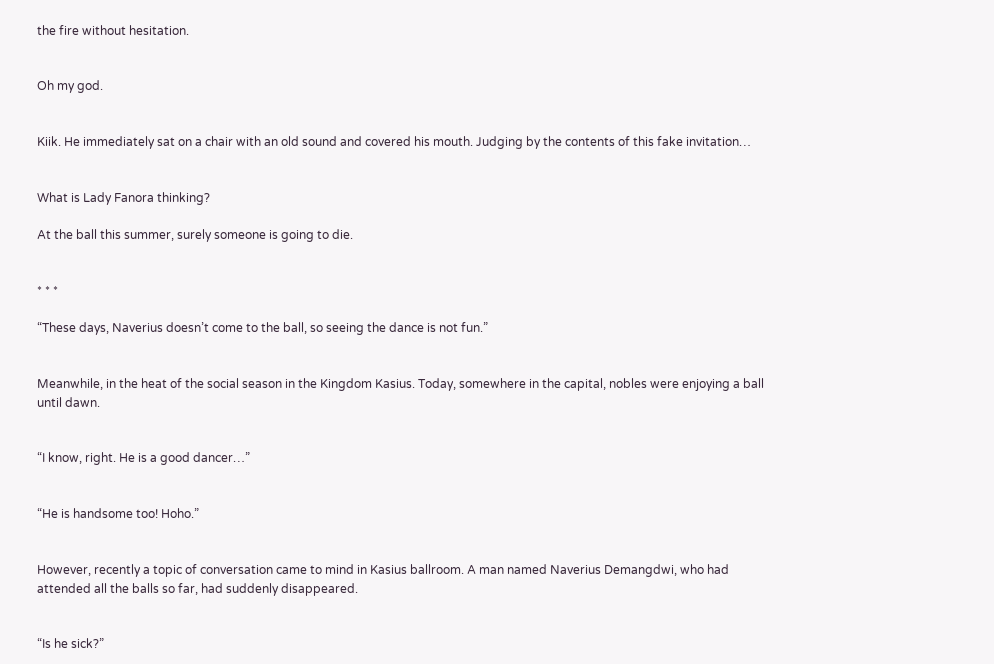the fire without hesitation.


Oh my god.


Kiik. He immediately sat on a chair with an old sound and covered his mouth. Judging by the contents of this fake invitation…


What is Lady Fanora thinking?

At the ball this summer, surely someone is going to die.


* * *

“These days, Naverius doesn’t come to the ball, so seeing the dance is not fun.”


Meanwhile, in the heat of the social season in the Kingdom Kasius. Today, somewhere in the capital, nobles were enjoying a ball until dawn.


“I know, right. He is a good dancer…”


“He is handsome too! Hoho.”


However, recently a topic of conversation came to mind in Kasius ballroom. A man named Naverius Demangdwi, who had attended all the balls so far, had suddenly disappeared.


“Is he sick?”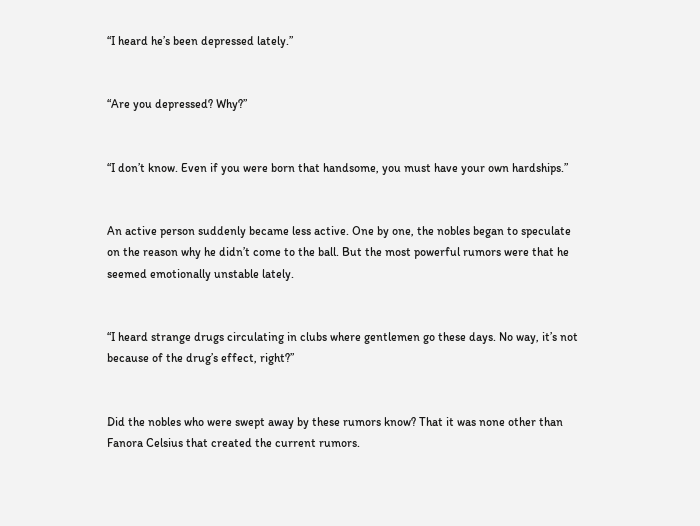“I heard he’s been depressed lately.”


“Are you depressed? Why?”


“I don’t know. Even if you were born that handsome, you must have your own hardships.”


An active person suddenly became less active. One by one, the nobles began to speculate on the reason why he didn’t come to the ball. But the most powerful rumors were that he seemed emotionally unstable lately.


“I heard strange drugs circulating in clubs where gentlemen go these days. No way, it’s not because of the drug’s effect, right?”


Did the nobles who were swept away by these rumors know? That it was none other than Fanora Celsius that created the current rumors.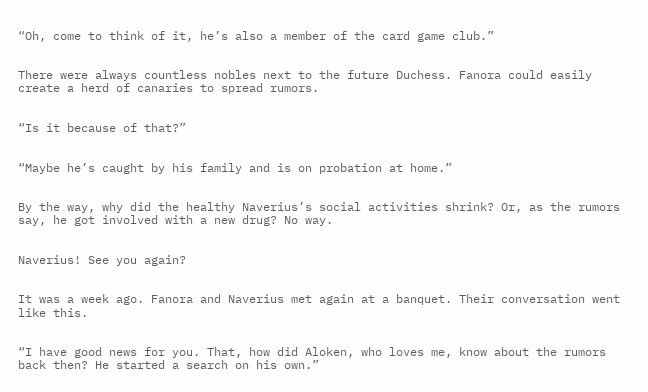“Oh, come to think of it, he’s also a member of the card game club.”


There were always countless nobles next to the future Duchess. Fanora could easily create a herd of canaries to spread rumors.


“Is it because of that?”


“Maybe he’s caught by his family and is on probation at home.”


By the way, why did the healthy Naverius’s social activities shrink? Or, as the rumors say, he got involved with a new drug? No way.


Naverius! See you again?


It was a week ago. Fanora and Naverius met again at a banquet. Their conversation went like this.


“I have good news for you. That, how did Aloken, who loves me, know about the rumors back then? He started a search on his own.”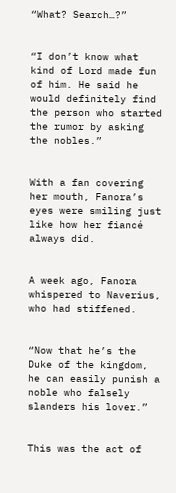“What? Search…?”


“I don’t know what kind of Lord made fun of him. He said he would definitely find the person who started the rumor by asking the nobles.”


With a fan covering her mouth, Fanora’s eyes were smiling just like how her fiancé always did.


A week ago, Fanora whispered to Naverius, who had stiffened.


“Now that he’s the Duke of the kingdom, he can easily punish a noble who falsely slanders his lover.”


This was the act of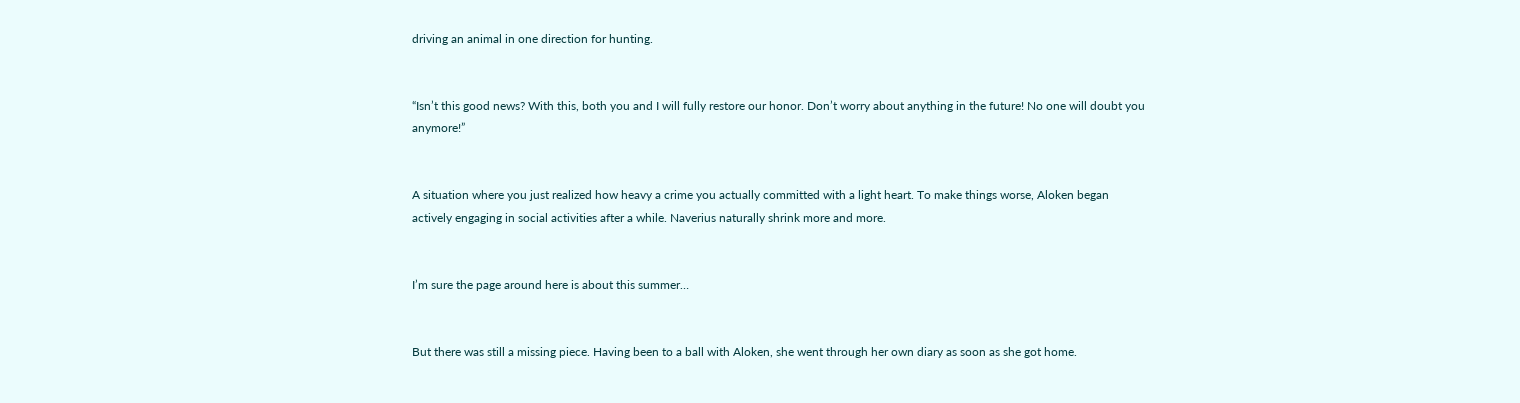driving an animal in one direction for hunting.


“Isn’t this good news? With this, both you and I will fully restore our honor. Don’t worry about anything in the future! No one will doubt you anymore!”


A situation where you just realized how heavy a crime you actually committed with a light heart. To make things worse, Aloken began actively engaging in social activities after a while. Naverius naturally shrink more and more.


I’m sure the page around here is about this summer…


But there was still a missing piece. Having been to a ball with Aloken, she went through her own diary as soon as she got home.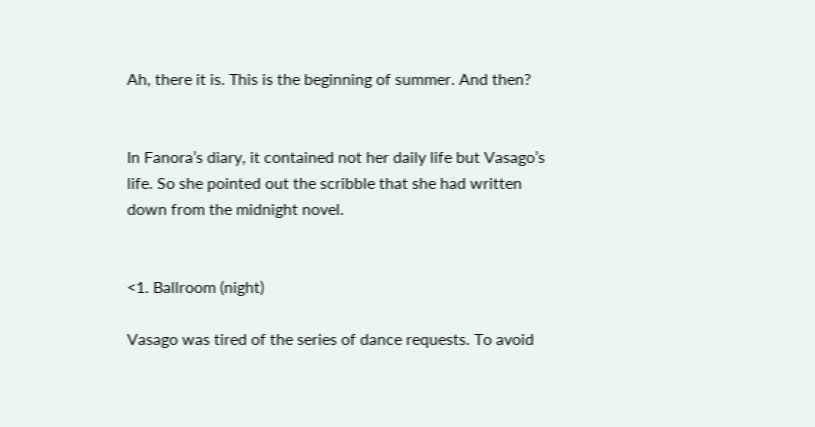Ah, there it is. This is the beginning of summer. And then?


In Fanora’s diary, it contained not her daily life but Vasago’s life. So she pointed out the scribble that she had written down from the midnight novel.


<1. Ballroom (night)

Vasago was tired of the series of dance requests. To avoid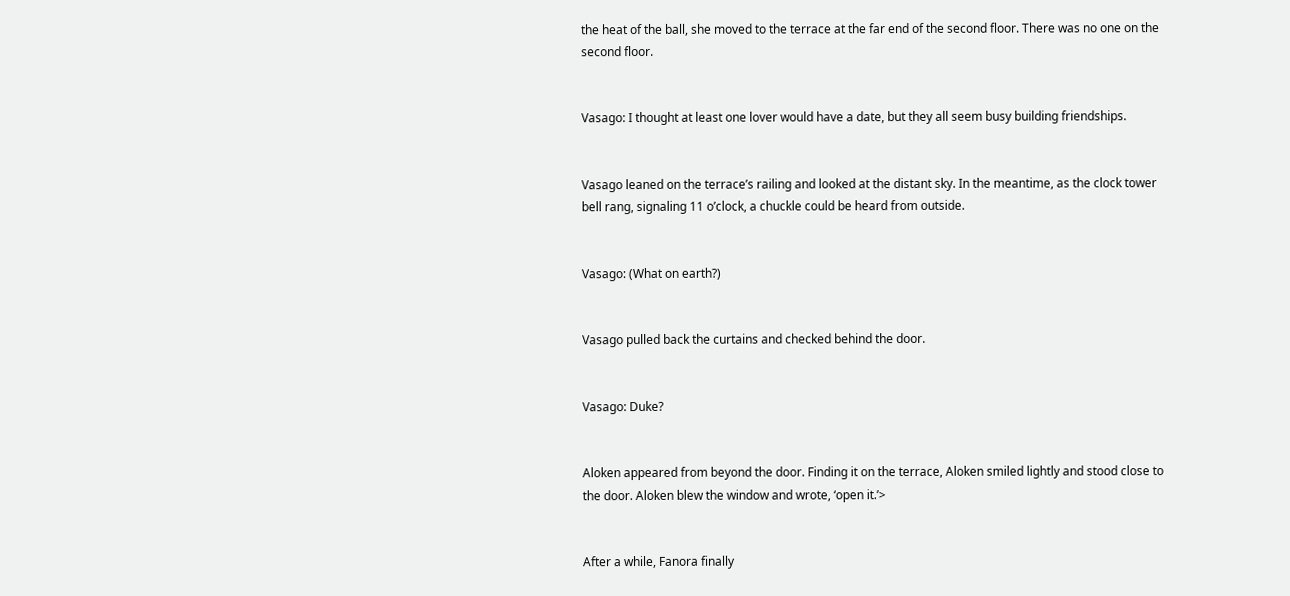the heat of the ball, she moved to the terrace at the far end of the second floor. There was no one on the second floor.


Vasago: I thought at least one lover would have a date, but they all seem busy building friendships.


Vasago leaned on the terrace’s railing and looked at the distant sky. In the meantime, as the clock tower bell rang, signaling 11 o’clock, a chuckle could be heard from outside.


Vasago: (What on earth?)


Vasago pulled back the curtains and checked behind the door.


Vasago: Duke?


Aloken appeared from beyond the door. Finding it on the terrace, Aloken smiled lightly and stood close to the door. Aloken blew the window and wrote, ‘open it.’>


After a while, Fanora finally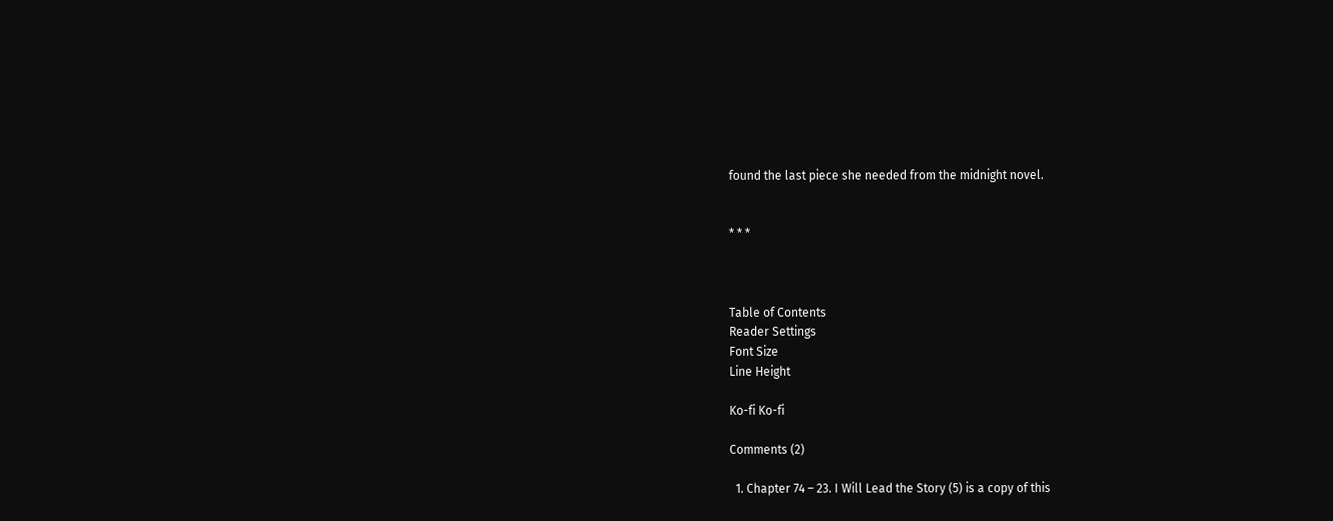found the last piece she needed from the midnight novel.


* * *



Table of Contents
Reader Settings
Font Size
Line Height

Ko-fi Ko-fi

Comments (2)

  1. Chapter 74 – 23. I Will Lead the Story (5) is a copy of this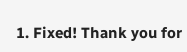1. Fixed! Thank you for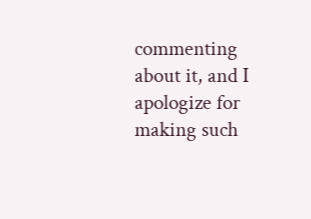commenting about it, and I apologize for making such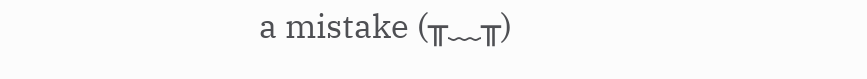a mistake (╥﹏╥)